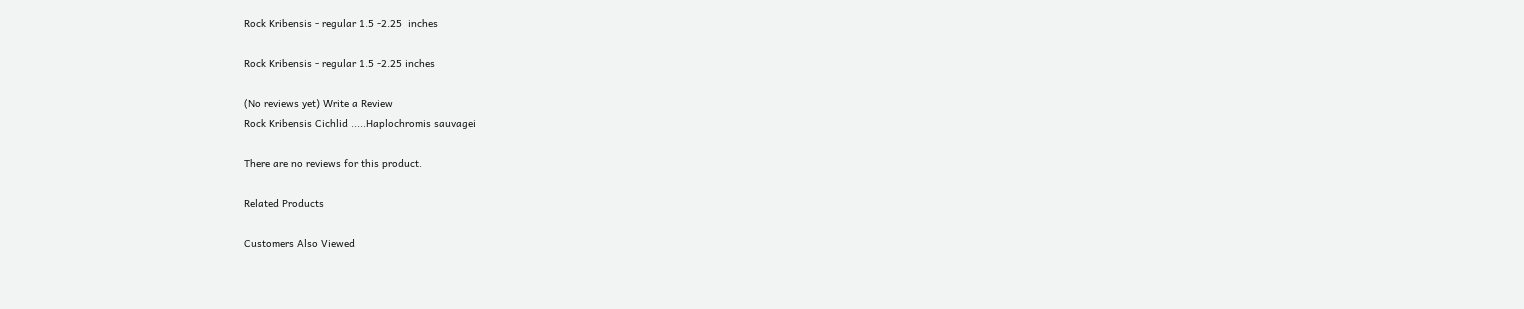Rock Kribensis - regular 1.5 -2.25  inches

Rock Kribensis - regular 1.5 -2.25 inches

(No reviews yet) Write a Review
Rock Kribensis Cichlid .....Haplochromis sauvagei

There are no reviews for this product.

Related Products

Customers Also Viewed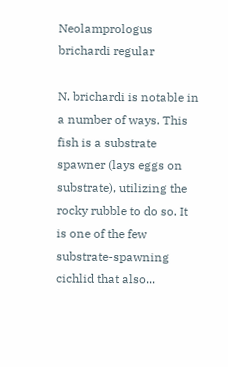Neolamprologus brichardi regular

N. brichardi is notable in a number of ways. This fish is a substrate spawner (lays eggs on substrate), utilizing the rocky rubble to do so. It is one of the few substrate-spawning cichlid that also...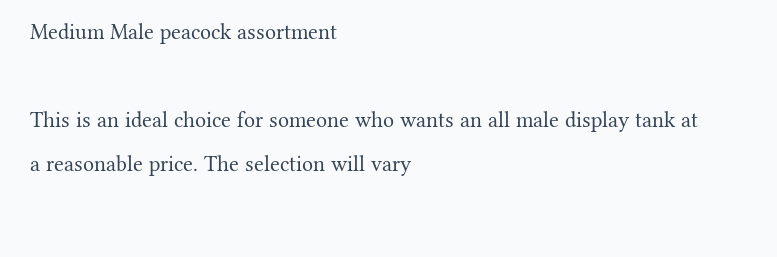Medium Male peacock assortment

This is an ideal choice for someone who wants an all male display tank at a reasonable price. The selection will vary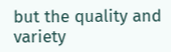but the quality and variety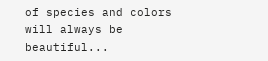of species and colors will always be beautiful...